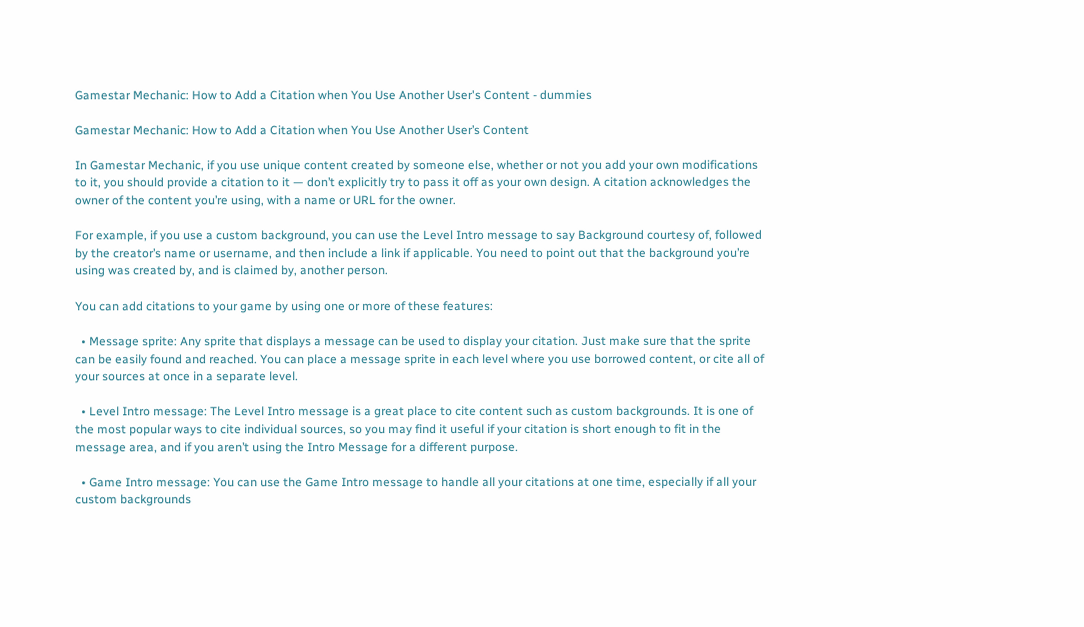Gamestar Mechanic: How to Add a Citation when You Use Another User's Content - dummies

Gamestar Mechanic: How to Add a Citation when You Use Another User’s Content

In Gamestar Mechanic, if you use unique content created by someone else, whether or not you add your own modifications to it, you should provide a citation to it — don’t explicitly try to pass it off as your own design. A citation acknowledges the owner of the content you’re using, with a name or URL for the owner.

For example, if you use a custom background, you can use the Level Intro message to say Background courtesy of, followed by the creator’s name or username, and then include a link if applicable. You need to point out that the background you’re using was created by, and is claimed by, another person.

You can add citations to your game by using one or more of these features:

  • Message sprite: Any sprite that displays a message can be used to display your citation. Just make sure that the sprite can be easily found and reached. You can place a message sprite in each level where you use borrowed content, or cite all of your sources at once in a separate level.

  • Level Intro message: The Level Intro message is a great place to cite content such as custom backgrounds. It is one of the most popular ways to cite individual sources, so you may find it useful if your citation is short enough to fit in the message area, and if you aren’t using the Intro Message for a different purpose.

  • Game Intro message: You can use the Game Intro message to handle all your citations at one time, especially if all your custom backgrounds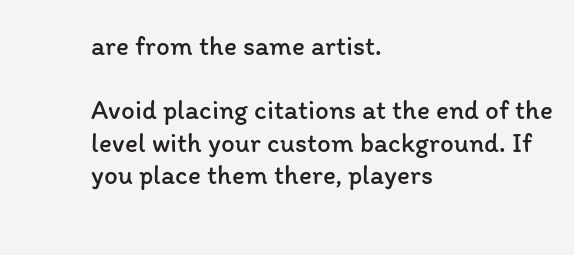are from the same artist.

Avoid placing citations at the end of the level with your custom background. If you place them there, players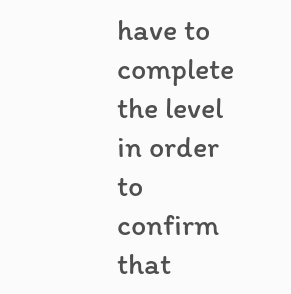have to complete the level in order to confirm that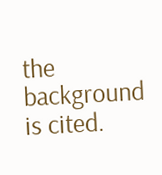the background is cited.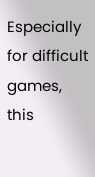Especially for difficult games, this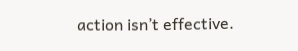action isn’t effective.